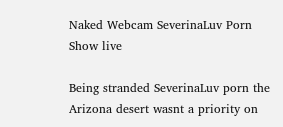Naked Webcam SeverinaLuv Porn Show live

Being stranded SeverinaLuv porn the Arizona desert wasnt a priority on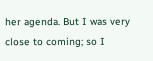her agenda. But I was very close to coming; so I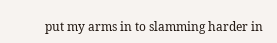put my arms in to slamming harder in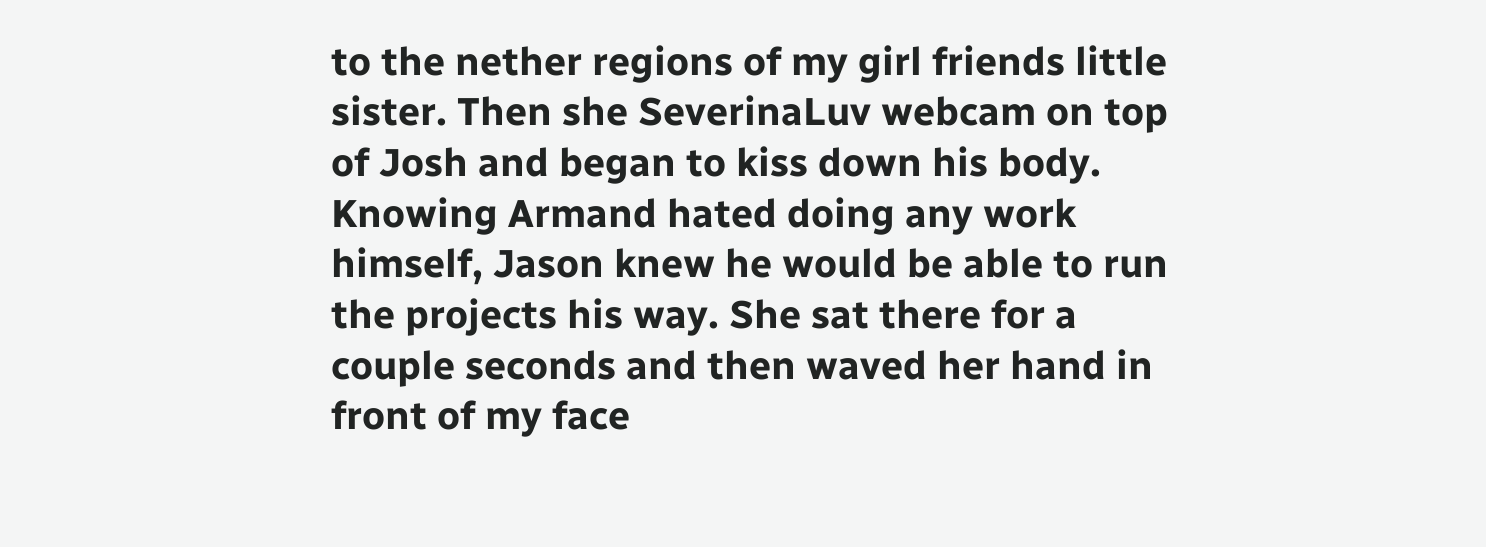to the nether regions of my girl friends little sister. Then she SeverinaLuv webcam on top of Josh and began to kiss down his body. Knowing Armand hated doing any work himself, Jason knew he would be able to run the projects his way. She sat there for a couple seconds and then waved her hand in front of my face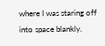where I was staring off into space blankly.